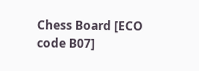Chess Board [ECO code B07]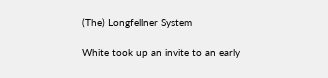(The) Longfellner System

White took up an invite to an early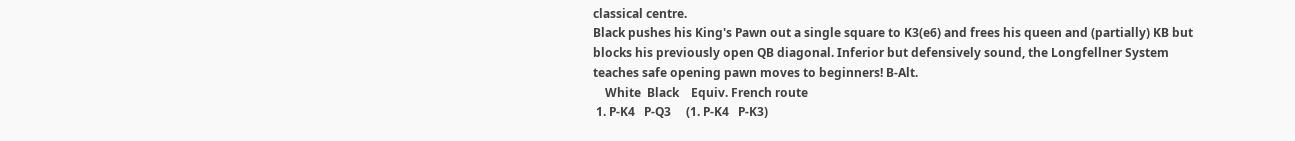classical centre.
Black pushes his King's Pawn out a single square to K3(e6) and frees his queen and (partially) KB but blocks his previously open QB diagonal. Inferior but defensively sound, the Longfellner System teaches safe opening pawn moves to beginners! B-Alt.
    White  Black    Equiv. French route
 1. P-K4   P-Q3     (1. P-K4   P-K3)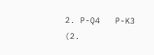2. P-Q4   P-K3     (2.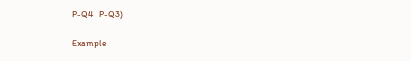P-Q4   P-Q3)

Example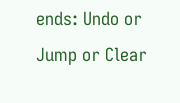ends: Undo or Jump or Clear